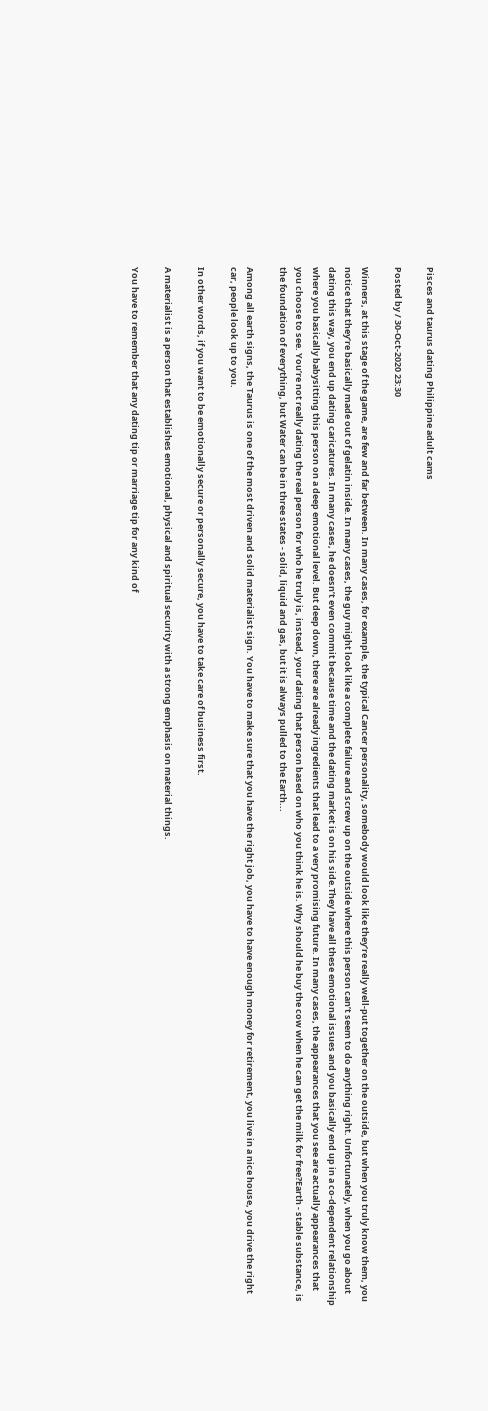Pisces and taurus dating Philippine adult cams

Posted by / 30-Oct-2020 23:30

Winners, at this stage of the game, are few and far between. In many cases, for example, the typical Cancer personality, somebody would look like they’re really well-put together on the outside, but when you truly know them, you notice that they’re basically made out of gelatin inside. In many cases, the guy might look like a complete failure and screw up on the outside where this person can’t seem to do anything right. Unfortunately, when you go about dating this way, you end up dating caricatures. In many cases, he doesn’t even commit because time and the dating market is on his side.They have all these emotional issues and you basically end up in a co-dependent relationship where you basically babysitting this person on a deep emotional level. But deep down, there are already ingredients that lead to a very promising future. In many cases, the appearances that you see are actually appearances that you choose to see. You’re not really dating the real person for who he truly is, instead, your dating that person based on who you think he is. Why should he buy the cow when he can get the milk for free?Earth - stable substance, is the foundation of everything, but Water can be in three states - solid, liquid and gas, but it is always pulled to the Earth...

Among all earth signs, the Taurus is one of the most driven and solid materialist sign. You have to make sure that you have the right job, you have to have enough money for retirement, you live in a nice house, you drive the right car, people look up to you.

In other words, if you want to be emotionally secure or personally secure, you have to take care of business first.

A materialist is a person that establishes emotional, physical and spiritual security with a strong emphasis on material things.

You have to remember that any dating tip or marriage tip for any kind of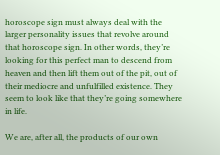horoscope sign must always deal with the larger personality issues that revolve around that horoscope sign. In other words, they’re looking for this perfect man to descend from heaven and then lift them out of the pit, out of their mediocre and unfulfilled existence. They seem to look like that they’re going somewhere in life.

We are, after all, the products of our own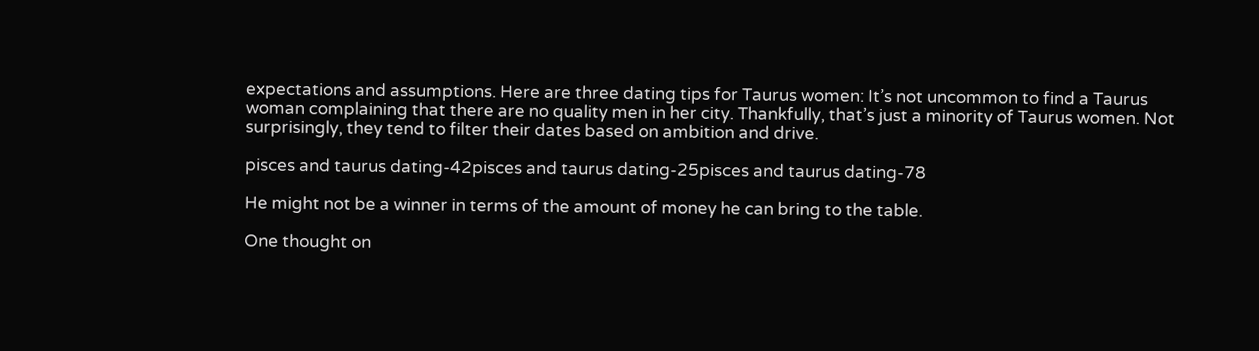expectations and assumptions. Here are three dating tips for Taurus women: It’s not uncommon to find a Taurus woman complaining that there are no quality men in her city. Thankfully, that’s just a minority of Taurus women. Not surprisingly, they tend to filter their dates based on ambition and drive.

pisces and taurus dating-42pisces and taurus dating-25pisces and taurus dating-78

He might not be a winner in terms of the amount of money he can bring to the table.

One thought on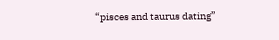“pisces and taurus dating”